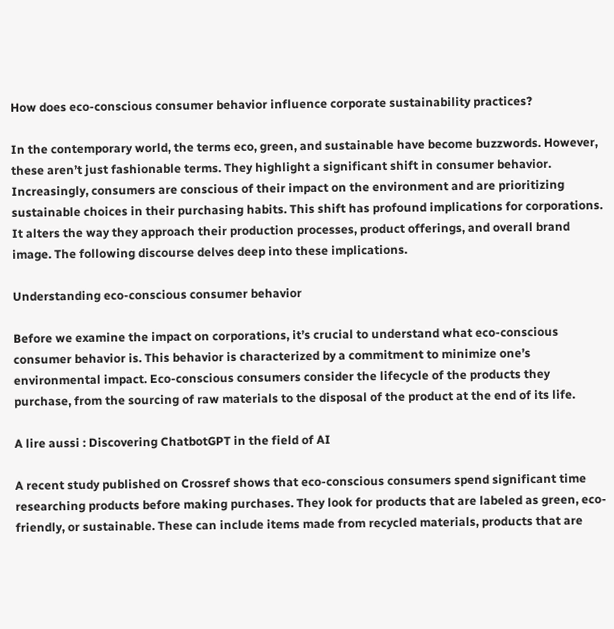How does eco-conscious consumer behavior influence corporate sustainability practices?

In the contemporary world, the terms eco, green, and sustainable have become buzzwords. However, these aren’t just fashionable terms. They highlight a significant shift in consumer behavior. Increasingly, consumers are conscious of their impact on the environment and are prioritizing sustainable choices in their purchasing habits. This shift has profound implications for corporations. It alters the way they approach their production processes, product offerings, and overall brand image. The following discourse delves deep into these implications.

Understanding eco-conscious consumer behavior

Before we examine the impact on corporations, it’s crucial to understand what eco-conscious consumer behavior is. This behavior is characterized by a commitment to minimize one’s environmental impact. Eco-conscious consumers consider the lifecycle of the products they purchase, from the sourcing of raw materials to the disposal of the product at the end of its life.

A lire aussi : Discovering ChatbotGPT in the field of AI

A recent study published on Crossref shows that eco-conscious consumers spend significant time researching products before making purchases. They look for products that are labeled as green, eco-friendly, or sustainable. These can include items made from recycled materials, products that are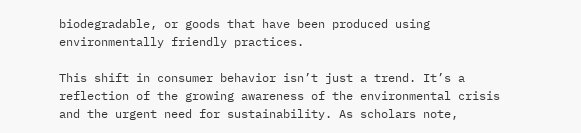biodegradable, or goods that have been produced using environmentally friendly practices.

This shift in consumer behavior isn’t just a trend. It’s a reflection of the growing awareness of the environmental crisis and the urgent need for sustainability. As scholars note,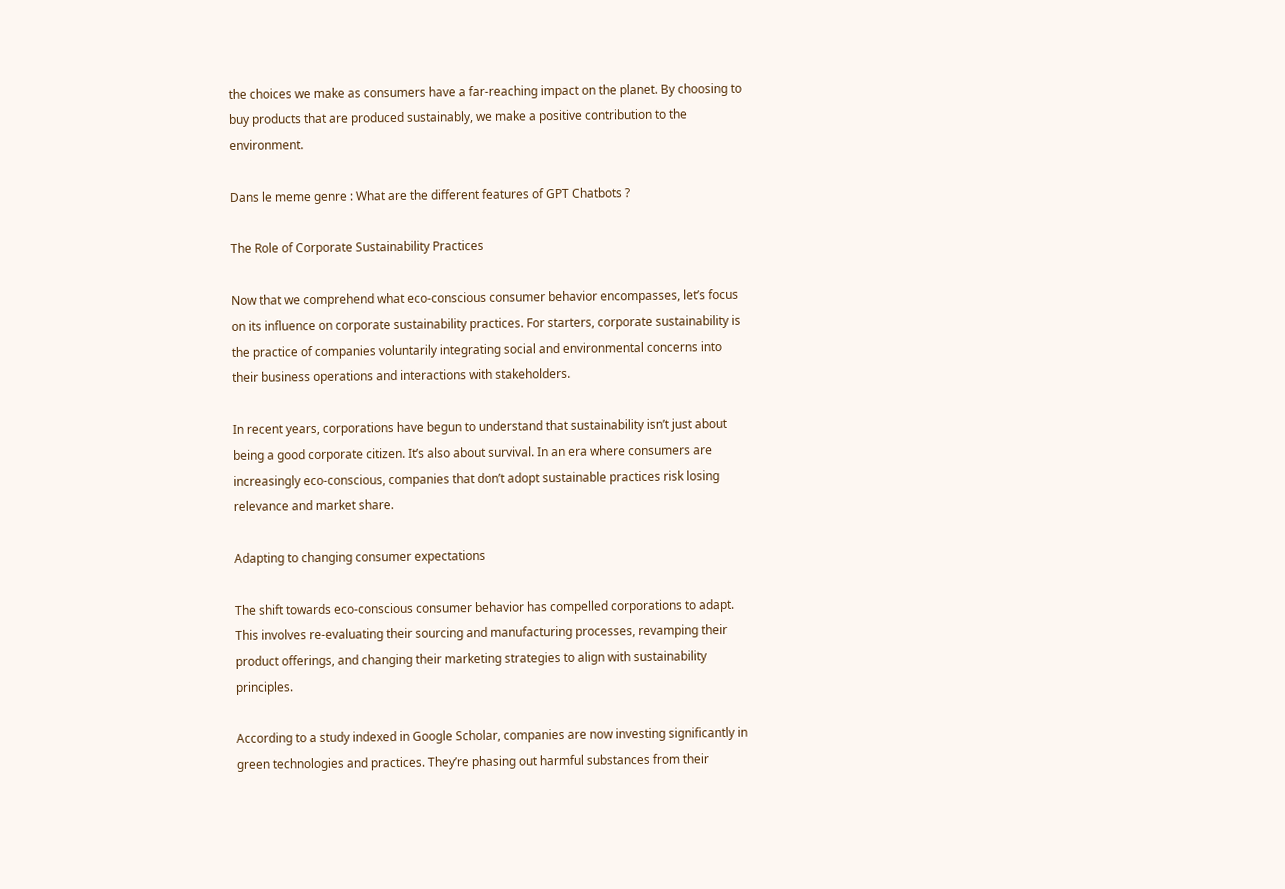the choices we make as consumers have a far-reaching impact on the planet. By choosing to buy products that are produced sustainably, we make a positive contribution to the environment.

Dans le meme genre : What are the different features of GPT Chatbots ?

The Role of Corporate Sustainability Practices

Now that we comprehend what eco-conscious consumer behavior encompasses, let’s focus on its influence on corporate sustainability practices. For starters, corporate sustainability is the practice of companies voluntarily integrating social and environmental concerns into their business operations and interactions with stakeholders.

In recent years, corporations have begun to understand that sustainability isn’t just about being a good corporate citizen. It’s also about survival. In an era where consumers are increasingly eco-conscious, companies that don’t adopt sustainable practices risk losing relevance and market share.

Adapting to changing consumer expectations

The shift towards eco-conscious consumer behavior has compelled corporations to adapt. This involves re-evaluating their sourcing and manufacturing processes, revamping their product offerings, and changing their marketing strategies to align with sustainability principles.

According to a study indexed in Google Scholar, companies are now investing significantly in green technologies and practices. They’re phasing out harmful substances from their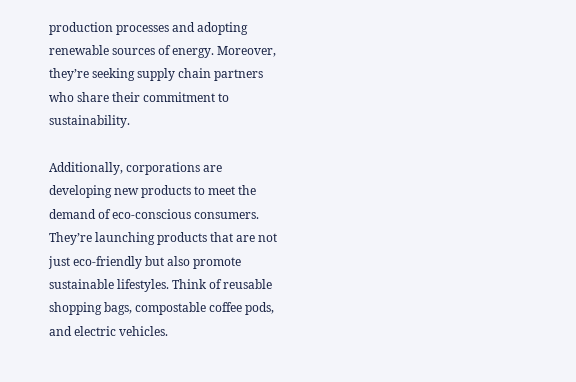production processes and adopting renewable sources of energy. Moreover, they’re seeking supply chain partners who share their commitment to sustainability.

Additionally, corporations are developing new products to meet the demand of eco-conscious consumers. They’re launching products that are not just eco-friendly but also promote sustainable lifestyles. Think of reusable shopping bags, compostable coffee pods, and electric vehicles.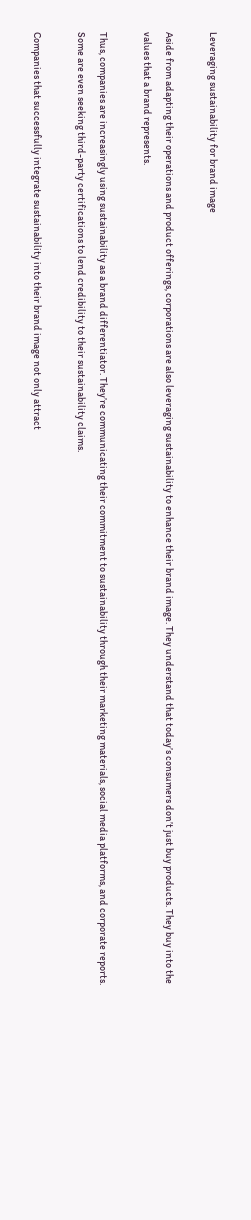Leveraging sustainability for brand image

Aside from adapting their operations and product offerings, corporations are also leveraging sustainability to enhance their brand image. They understand that today’s consumers don’t just buy products. They buy into the values that a brand represents.

Thus, companies are increasingly using sustainability as a brand differentiator. They’re communicating their commitment to sustainability through their marketing materials, social media platforms, and corporate reports. Some are even seeking third-party certifications to lend credibility to their sustainability claims.

Companies that successfully integrate sustainability into their brand image not only attract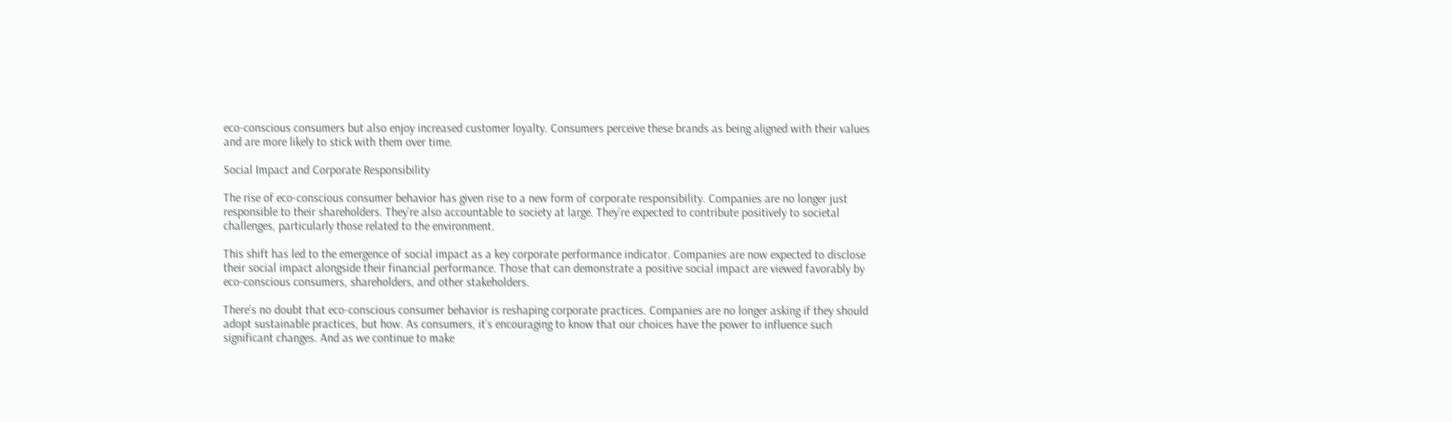eco-conscious consumers but also enjoy increased customer loyalty. Consumers perceive these brands as being aligned with their values and are more likely to stick with them over time.

Social Impact and Corporate Responsibility

The rise of eco-conscious consumer behavior has given rise to a new form of corporate responsibility. Companies are no longer just responsible to their shareholders. They’re also accountable to society at large. They’re expected to contribute positively to societal challenges, particularly those related to the environment.

This shift has led to the emergence of social impact as a key corporate performance indicator. Companies are now expected to disclose their social impact alongside their financial performance. Those that can demonstrate a positive social impact are viewed favorably by eco-conscious consumers, shareholders, and other stakeholders.

There’s no doubt that eco-conscious consumer behavior is reshaping corporate practices. Companies are no longer asking if they should adopt sustainable practices, but how. As consumers, it’s encouraging to know that our choices have the power to influence such significant changes. And as we continue to make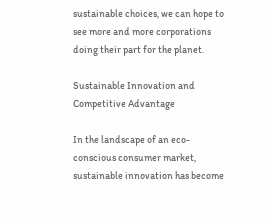sustainable choices, we can hope to see more and more corporations doing their part for the planet.

Sustainable Innovation and Competitive Advantage

In the landscape of an eco-conscious consumer market, sustainable innovation has become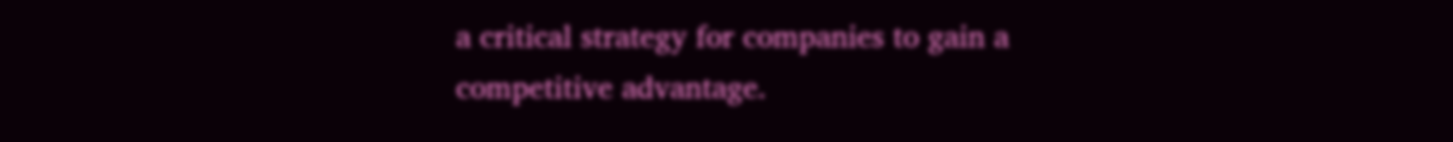a critical strategy for companies to gain a competitive advantage.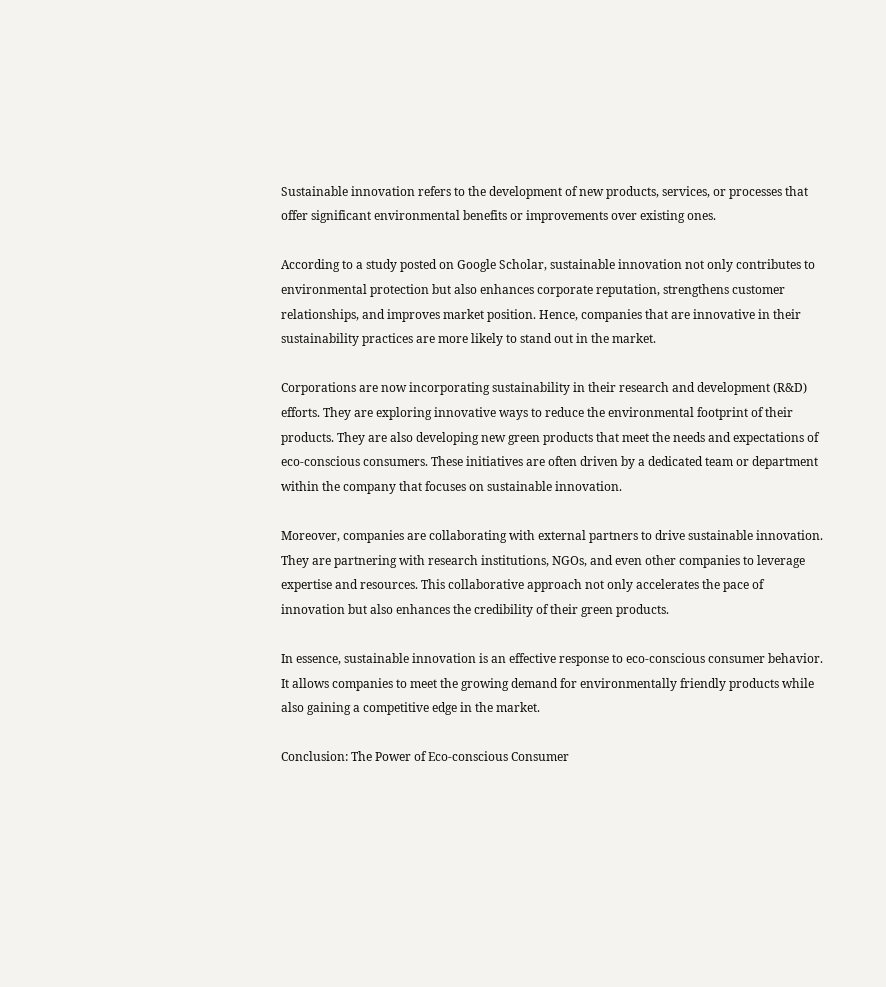Sustainable innovation refers to the development of new products, services, or processes that offer significant environmental benefits or improvements over existing ones.

According to a study posted on Google Scholar, sustainable innovation not only contributes to environmental protection but also enhances corporate reputation, strengthens customer relationships, and improves market position. Hence, companies that are innovative in their sustainability practices are more likely to stand out in the market.

Corporations are now incorporating sustainability in their research and development (R&D) efforts. They are exploring innovative ways to reduce the environmental footprint of their products. They are also developing new green products that meet the needs and expectations of eco-conscious consumers. These initiatives are often driven by a dedicated team or department within the company that focuses on sustainable innovation.

Moreover, companies are collaborating with external partners to drive sustainable innovation. They are partnering with research institutions, NGOs, and even other companies to leverage expertise and resources. This collaborative approach not only accelerates the pace of innovation but also enhances the credibility of their green products.

In essence, sustainable innovation is an effective response to eco-conscious consumer behavior. It allows companies to meet the growing demand for environmentally friendly products while also gaining a competitive edge in the market.

Conclusion: The Power of Eco-conscious Consumer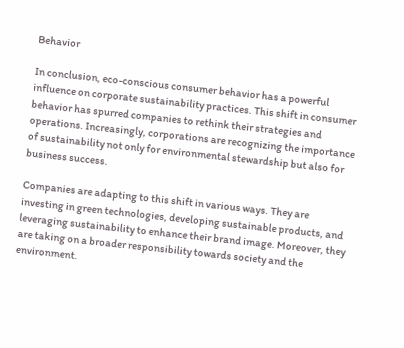Behavior

In conclusion, eco-conscious consumer behavior has a powerful influence on corporate sustainability practices. This shift in consumer behavior has spurred companies to rethink their strategies and operations. Increasingly, corporations are recognizing the importance of sustainability not only for environmental stewardship but also for business success.

Companies are adapting to this shift in various ways. They are investing in green technologies, developing sustainable products, and leveraging sustainability to enhance their brand image. Moreover, they are taking on a broader responsibility towards society and the environment.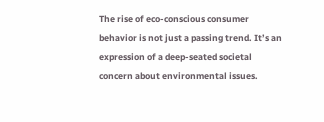The rise of eco-conscious consumer behavior is not just a passing trend. It’s an expression of a deep-seated societal concern about environmental issues.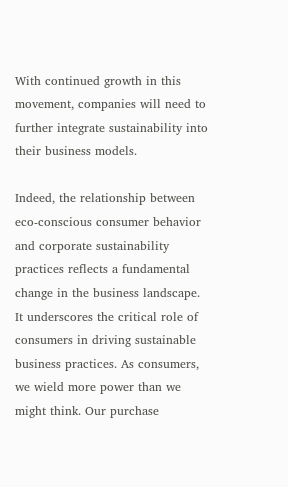With continued growth in this movement, companies will need to further integrate sustainability into their business models.

Indeed, the relationship between eco-conscious consumer behavior and corporate sustainability practices reflects a fundamental change in the business landscape. It underscores the critical role of consumers in driving sustainable business practices. As consumers, we wield more power than we might think. Our purchase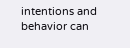intentions and behavior can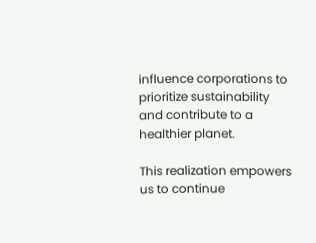influence corporations to prioritize sustainability and contribute to a healthier planet.

This realization empowers us to continue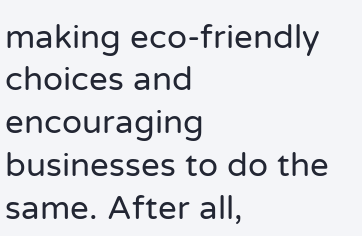making eco-friendly choices and encouraging businesses to do the same. After all,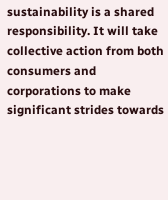sustainability is a shared responsibility. It will take collective action from both consumers and corporations to make significant strides towards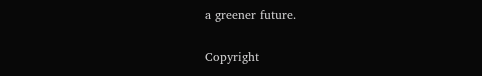a greener future.

Copyright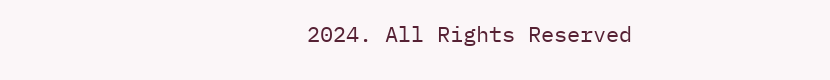2024. All Rights Reserved